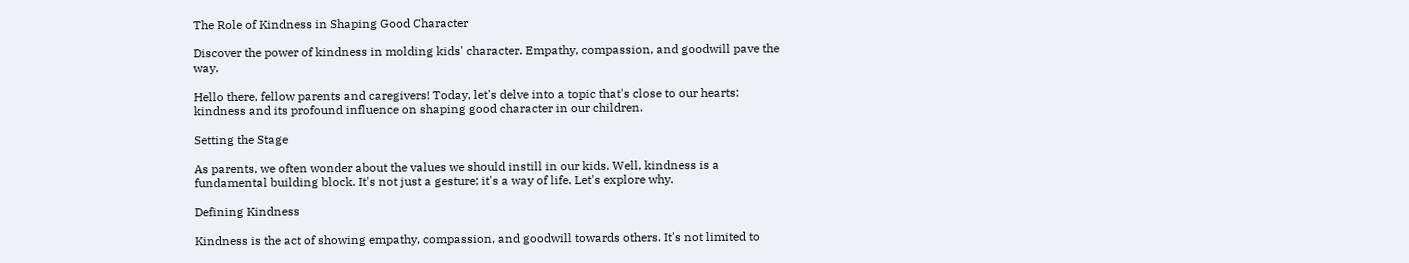The Role of Kindness in Shaping Good Character

Discover the power of kindness in molding kids' character. Empathy, compassion, and goodwill pave the way.

Hello there, fellow parents and caregivers! Today, let's delve into a topic that's close to our hearts: kindness and its profound influence on shaping good character in our children.

Setting the Stage

As parents, we often wonder about the values we should instill in our kids. Well, kindness is a fundamental building block. It's not just a gesture; it's a way of life. Let's explore why.

Defining Kindness

Kindness is the act of showing empathy, compassion, and goodwill towards others. It's not limited to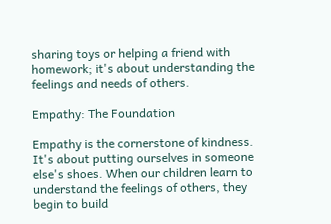sharing toys or helping a friend with homework; it's about understanding the feelings and needs of others.

Empathy: The Foundation

Empathy is the cornerstone of kindness. It's about putting ourselves in someone else's shoes. When our children learn to understand the feelings of others, they begin to build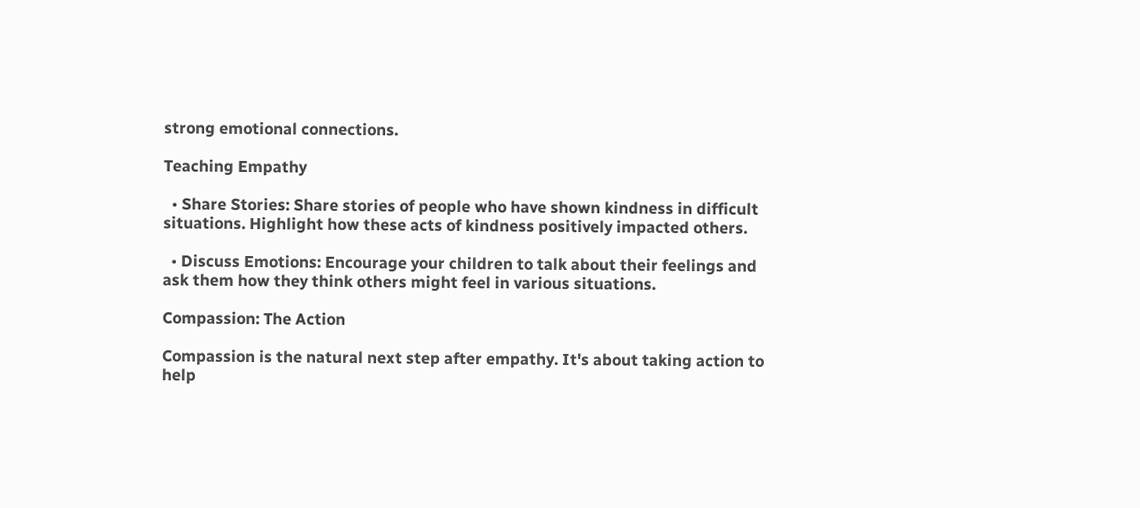strong emotional connections.

Teaching Empathy

  • Share Stories: Share stories of people who have shown kindness in difficult situations. Highlight how these acts of kindness positively impacted others.

  • Discuss Emotions: Encourage your children to talk about their feelings and ask them how they think others might feel in various situations.

Compassion: The Action

Compassion is the natural next step after empathy. It's about taking action to help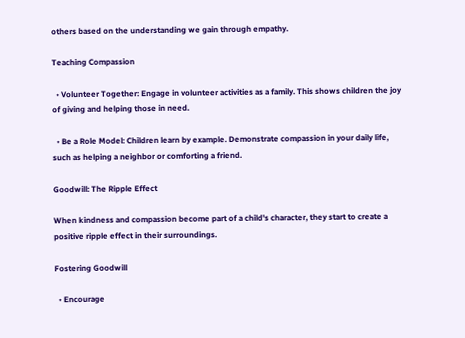others based on the understanding we gain through empathy.

Teaching Compassion

  • Volunteer Together: Engage in volunteer activities as a family. This shows children the joy of giving and helping those in need.

  • Be a Role Model: Children learn by example. Demonstrate compassion in your daily life, such as helping a neighbor or comforting a friend.

Goodwill: The Ripple Effect

When kindness and compassion become part of a child's character, they start to create a positive ripple effect in their surroundings.

Fostering Goodwill

  • Encourage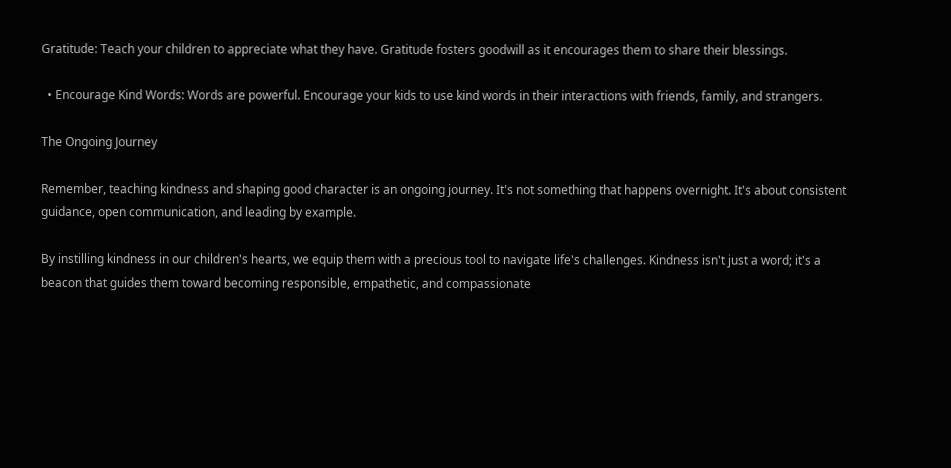Gratitude: Teach your children to appreciate what they have. Gratitude fosters goodwill as it encourages them to share their blessings.

  • Encourage Kind Words: Words are powerful. Encourage your kids to use kind words in their interactions with friends, family, and strangers.

The Ongoing Journey

Remember, teaching kindness and shaping good character is an ongoing journey. It's not something that happens overnight. It's about consistent guidance, open communication, and leading by example.

By instilling kindness in our children's hearts, we equip them with a precious tool to navigate life's challenges. Kindness isn't just a word; it's a beacon that guides them toward becoming responsible, empathetic, and compassionate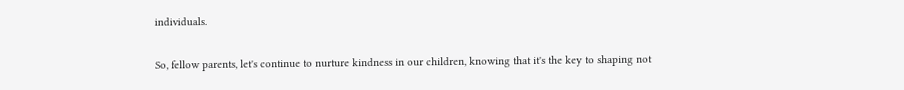individuals.

So, fellow parents, let's continue to nurture kindness in our children, knowing that it's the key to shaping not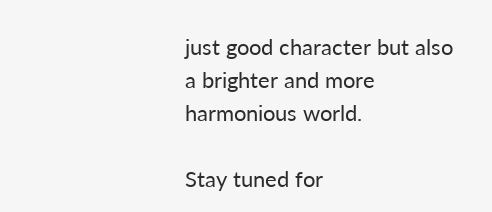just good character but also a brighter and more harmonious world.

Stay tuned for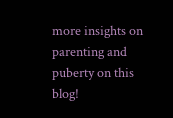more insights on parenting and puberty on this blog!